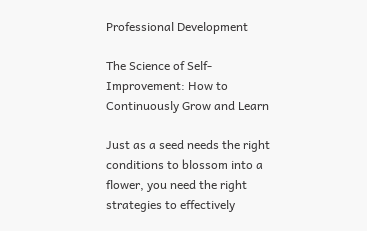Professional Development

The Science of Self-Improvement: How to Continuously Grow and Learn

Just as a seed needs the right conditions to blossom into a flower, you need the right strategies to effectively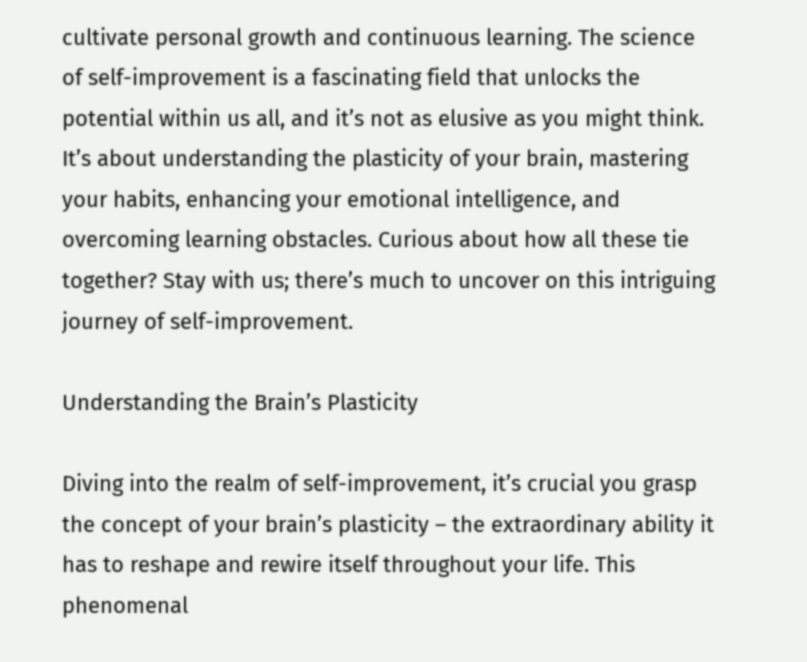cultivate personal growth and continuous learning. The science of self-improvement is a fascinating field that unlocks the potential within us all, and it’s not as elusive as you might think. It’s about understanding the plasticity of your brain, mastering your habits, enhancing your emotional intelligence, and overcoming learning obstacles. Curious about how all these tie together? Stay with us; there’s much to uncover on this intriguing journey of self-improvement.

Understanding the Brain’s Plasticity

Diving into the realm of self-improvement, it’s crucial you grasp the concept of your brain’s plasticity – the extraordinary ability it has to reshape and rewire itself throughout your life. This phenomenal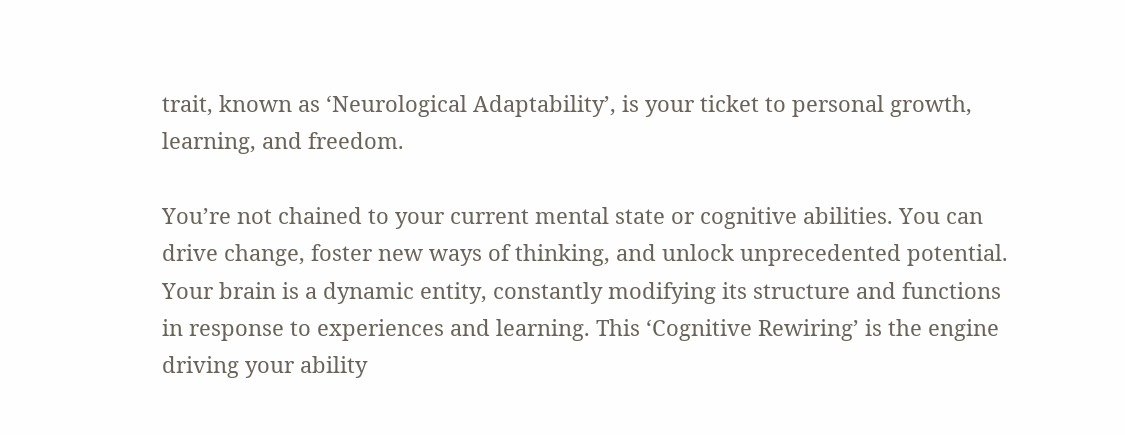trait, known as ‘Neurological Adaptability’, is your ticket to personal growth, learning, and freedom.

You’re not chained to your current mental state or cognitive abilities. You can drive change, foster new ways of thinking, and unlock unprecedented potential. Your brain is a dynamic entity, constantly modifying its structure and functions in response to experiences and learning. This ‘Cognitive Rewiring’ is the engine driving your ability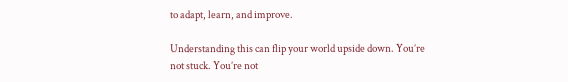to adapt, learn, and improve.

Understanding this can flip your world upside down. You’re not stuck. You’re not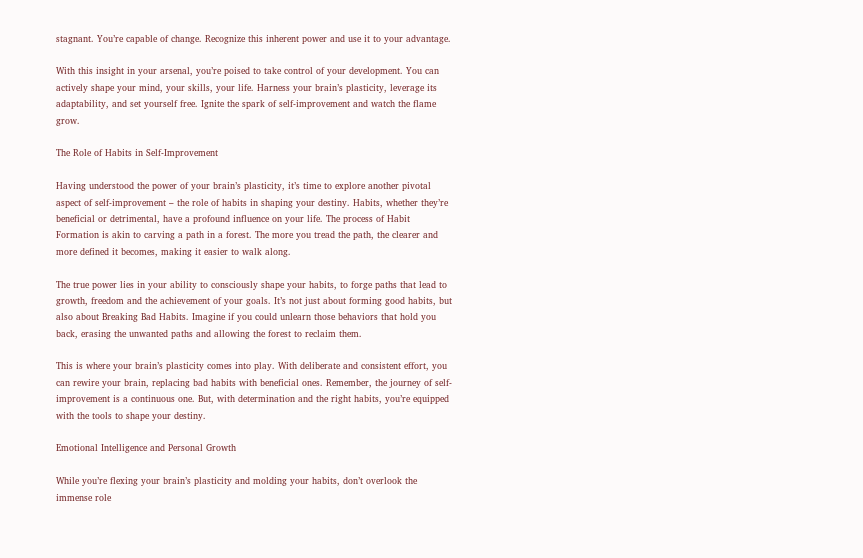stagnant. You’re capable of change. Recognize this inherent power and use it to your advantage.

With this insight in your arsenal, you’re poised to take control of your development. You can actively shape your mind, your skills, your life. Harness your brain’s plasticity, leverage its adaptability, and set yourself free. Ignite the spark of self-improvement and watch the flame grow.

The Role of Habits in Self-Improvement

Having understood the power of your brain’s plasticity, it’s time to explore another pivotal aspect of self-improvement – the role of habits in shaping your destiny. Habits, whether they’re beneficial or detrimental, have a profound influence on your life. The process of Habit Formation is akin to carving a path in a forest. The more you tread the path, the clearer and more defined it becomes, making it easier to walk along.

The true power lies in your ability to consciously shape your habits, to forge paths that lead to growth, freedom and the achievement of your goals. It’s not just about forming good habits, but also about Breaking Bad Habits. Imagine if you could unlearn those behaviors that hold you back, erasing the unwanted paths and allowing the forest to reclaim them.

This is where your brain’s plasticity comes into play. With deliberate and consistent effort, you can rewire your brain, replacing bad habits with beneficial ones. Remember, the journey of self-improvement is a continuous one. But, with determination and the right habits, you’re equipped with the tools to shape your destiny.

Emotional Intelligence and Personal Growth

While you’re flexing your brain’s plasticity and molding your habits, don’t overlook the immense role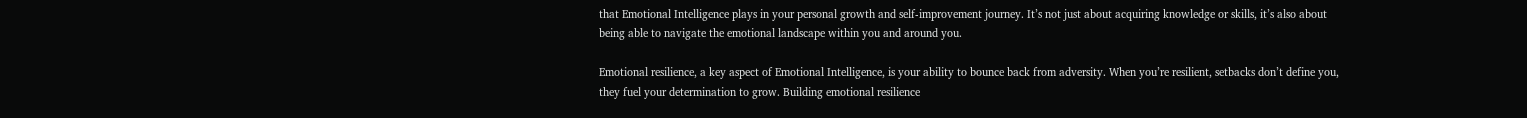that Emotional Intelligence plays in your personal growth and self-improvement journey. It’s not just about acquiring knowledge or skills, it’s also about being able to navigate the emotional landscape within you and around you.

Emotional resilience, a key aspect of Emotional Intelligence, is your ability to bounce back from adversity. When you’re resilient, setbacks don’t define you, they fuel your determination to grow. Building emotional resilience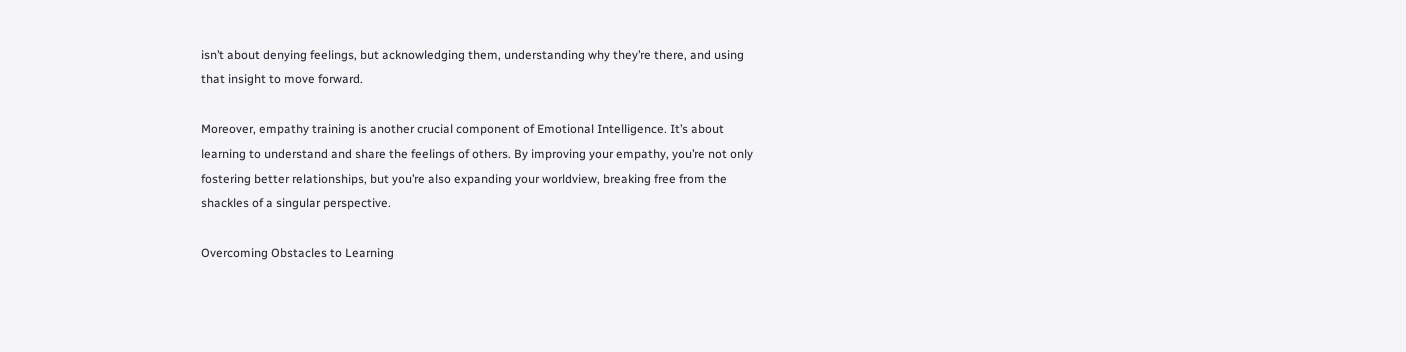isn’t about denying feelings, but acknowledging them, understanding why they’re there, and using that insight to move forward.

Moreover, empathy training is another crucial component of Emotional Intelligence. It’s about learning to understand and share the feelings of others. By improving your empathy, you’re not only fostering better relationships, but you’re also expanding your worldview, breaking free from the shackles of a singular perspective.

Overcoming Obstacles to Learning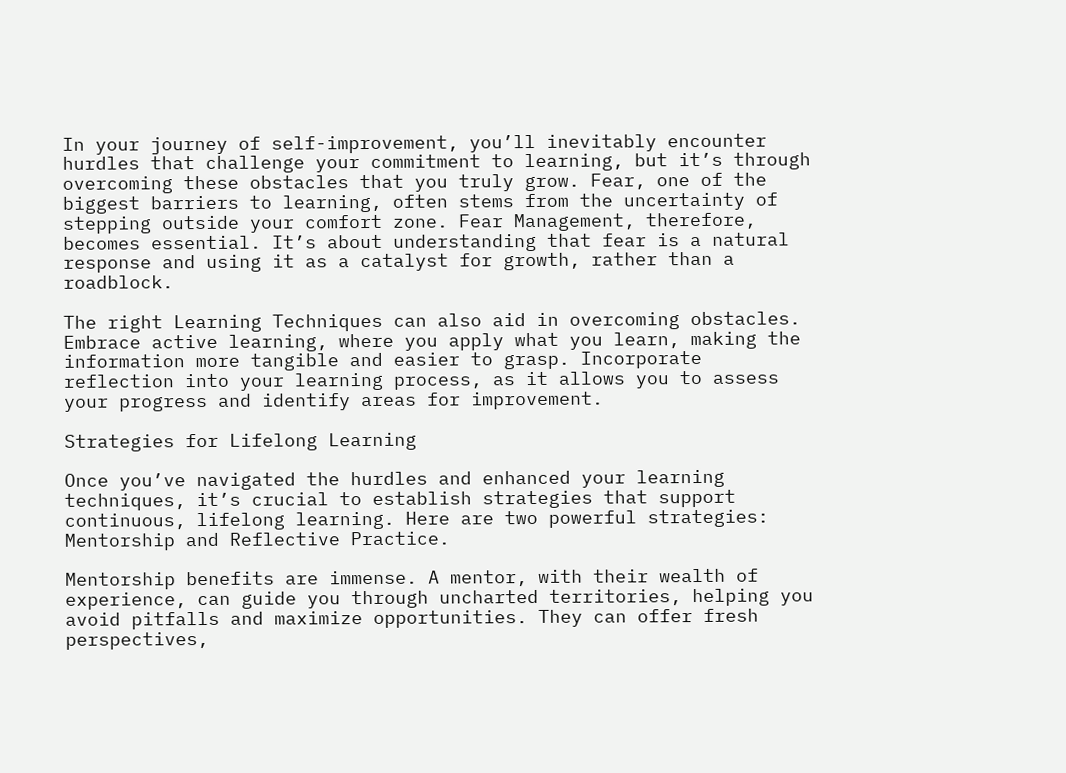In your journey of self-improvement, you’ll inevitably encounter hurdles that challenge your commitment to learning, but it’s through overcoming these obstacles that you truly grow. Fear, one of the biggest barriers to learning, often stems from the uncertainty of stepping outside your comfort zone. Fear Management, therefore, becomes essential. It’s about understanding that fear is a natural response and using it as a catalyst for growth, rather than a roadblock.

The right Learning Techniques can also aid in overcoming obstacles. Embrace active learning, where you apply what you learn, making the information more tangible and easier to grasp. Incorporate reflection into your learning process, as it allows you to assess your progress and identify areas for improvement.

Strategies for Lifelong Learning

Once you’ve navigated the hurdles and enhanced your learning techniques, it’s crucial to establish strategies that support continuous, lifelong learning. Here are two powerful strategies: Mentorship and Reflective Practice.

Mentorship benefits are immense. A mentor, with their wealth of experience, can guide you through uncharted territories, helping you avoid pitfalls and maximize opportunities. They can offer fresh perspectives,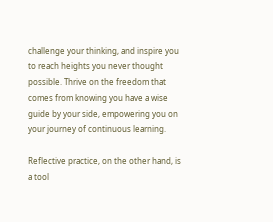challenge your thinking, and inspire you to reach heights you never thought possible. Thrive on the freedom that comes from knowing you have a wise guide by your side, empowering you on your journey of continuous learning.

Reflective practice, on the other hand, is a tool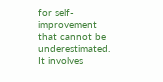for self-improvement that cannot be underestimated. It involves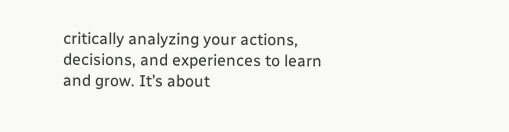critically analyzing your actions, decisions, and experiences to learn and grow. It’s about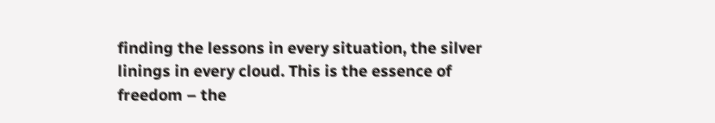finding the lessons in every situation, the silver linings in every cloud. This is the essence of freedom – the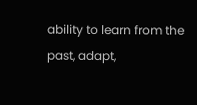ability to learn from the past, adapt,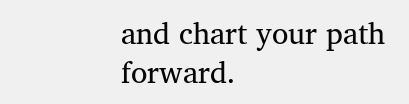and chart your path forward.